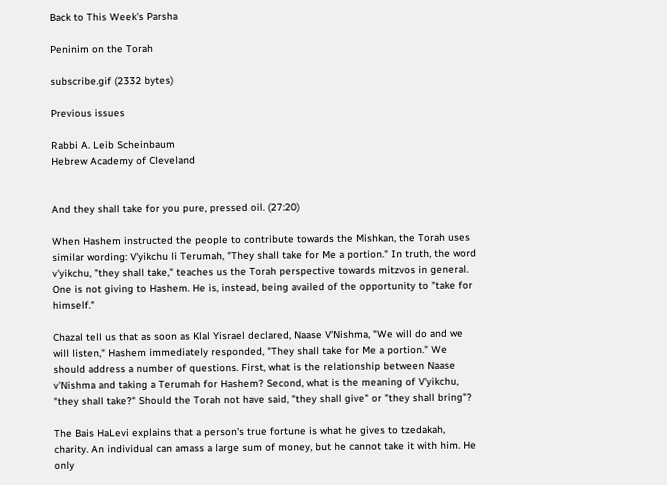Back to This Week's Parsha

Peninim on the Torah

subscribe.gif (2332 bytes)

Previous issues

Rabbi A. Leib Scheinbaum
Hebrew Academy of Cleveland


And they shall take for you pure, pressed oil. (27:20)

When Hashem instructed the people to contribute towards the Mishkan, the Torah uses similar wording: V'yikchu li Terumah, "They shall take for Me a portion." In truth, the word v'yikchu, "they shall take," teaches us the Torah perspective towards mitzvos in general. One is not giving to Hashem. He is, instead, being availed of the opportunity to "take for himself."

Chazal tell us that as soon as Klal Yisrael declared, Naase V'Nishma, "We will do and we will listen," Hashem immediately responded, "They shall take for Me a portion." We should address a number of questions. First, what is the relationship between Naase v'Nishma and taking a Terumah for Hashem? Second, what is the meaning of V'yikchu, "they shall take?" Should the Torah not have said, "they shall give" or "they shall bring"?

The Bais HaLevi explains that a person's true fortune is what he gives to tzedakah, charity. An individual can amass a large sum of money, but he cannot take it with him. He only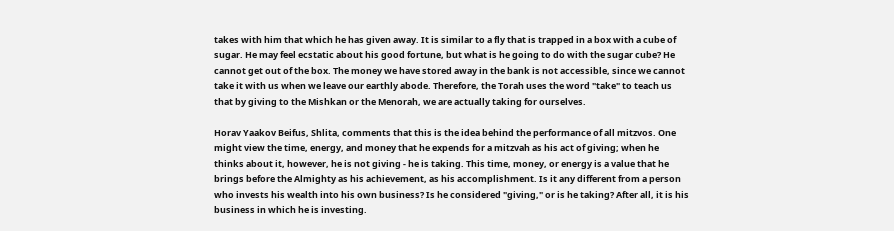takes with him that which he has given away. It is similar to a fly that is trapped in a box with a cube of sugar. He may feel ecstatic about his good fortune, but what is he going to do with the sugar cube? He cannot get out of the box. The money we have stored away in the bank is not accessible, since we cannot take it with us when we leave our earthly abode. Therefore, the Torah uses the word "take" to teach us that by giving to the Mishkan or the Menorah, we are actually taking for ourselves.

Horav Yaakov Beifus, Shlita, comments that this is the idea behind the performance of all mitzvos. One might view the time, energy, and money that he expends for a mitzvah as his act of giving; when he thinks about it, however, he is not giving - he is taking. This time, money, or energy is a value that he brings before the Almighty as his achievement, as his accomplishment. Is it any different from a person who invests his wealth into his own business? Is he considered "giving," or is he taking? After all, it is his business in which he is investing.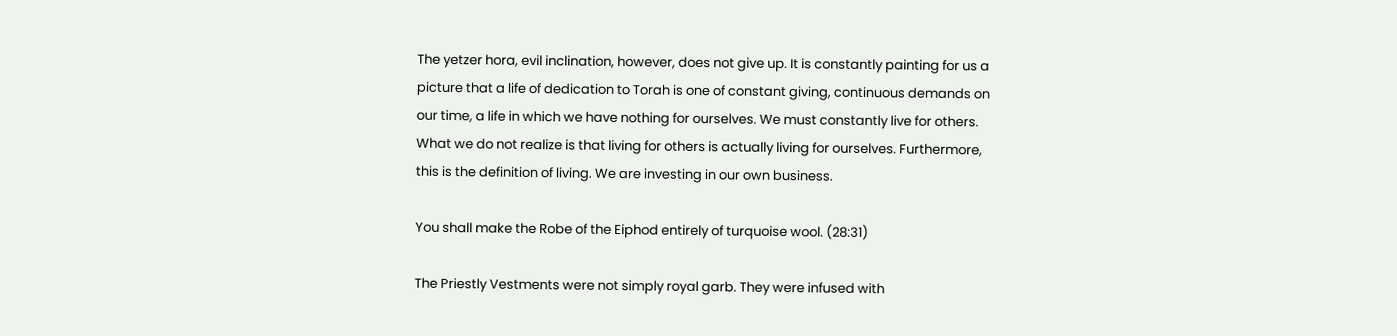The yetzer hora, evil inclination, however, does not give up. It is constantly painting for us a picture that a life of dedication to Torah is one of constant giving, continuous demands on our time, a life in which we have nothing for ourselves. We must constantly live for others. What we do not realize is that living for others is actually living for ourselves. Furthermore, this is the definition of living. We are investing in our own business.

You shall make the Robe of the Eiphod entirely of turquoise wool. (28:31)

The Priestly Vestments were not simply royal garb. They were infused with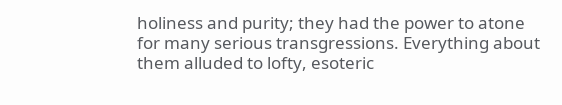holiness and purity; they had the power to atone for many serious transgressions. Everything about them alluded to lofty, esoteric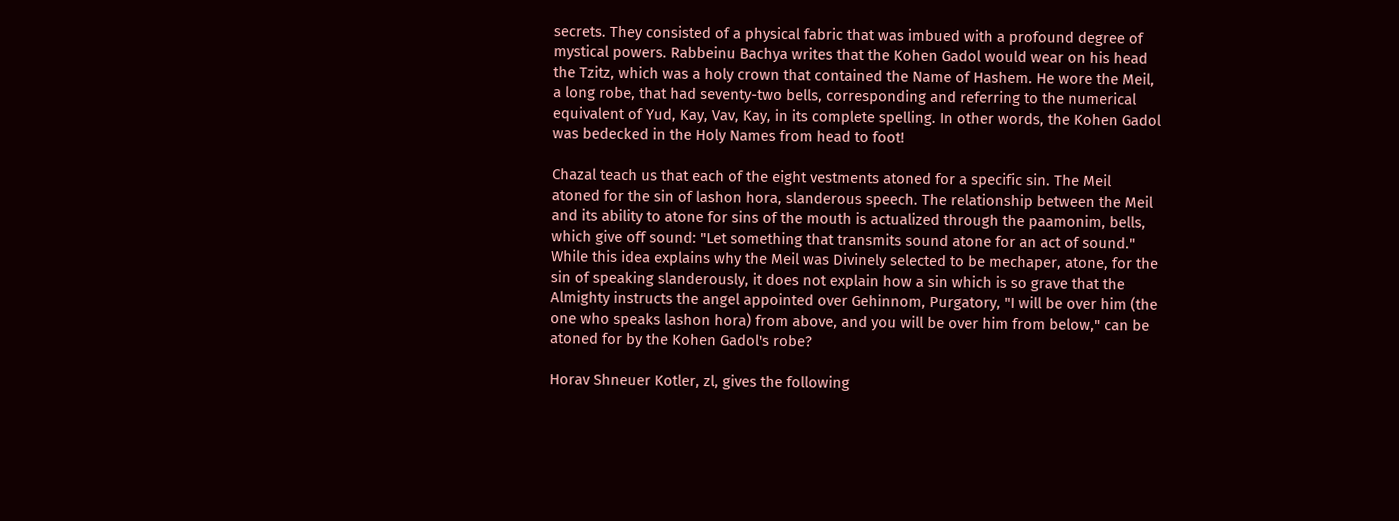secrets. They consisted of a physical fabric that was imbued with a profound degree of mystical powers. Rabbeinu Bachya writes that the Kohen Gadol would wear on his head the Tzitz, which was a holy crown that contained the Name of Hashem. He wore the Meil, a long robe, that had seventy-two bells, corresponding and referring to the numerical equivalent of Yud, Kay, Vav, Kay, in its complete spelling. In other words, the Kohen Gadol was bedecked in the Holy Names from head to foot!

Chazal teach us that each of the eight vestments atoned for a specific sin. The Meil atoned for the sin of lashon hora, slanderous speech. The relationship between the Meil and its ability to atone for sins of the mouth is actualized through the paamonim, bells, which give off sound: "Let something that transmits sound atone for an act of sound." While this idea explains why the Meil was Divinely selected to be mechaper, atone, for the sin of speaking slanderously, it does not explain how a sin which is so grave that the Almighty instructs the angel appointed over Gehinnom, Purgatory, "I will be over him (the one who speaks lashon hora) from above, and you will be over him from below," can be atoned for by the Kohen Gadol's robe?

Horav Shneuer Kotler, zl, gives the following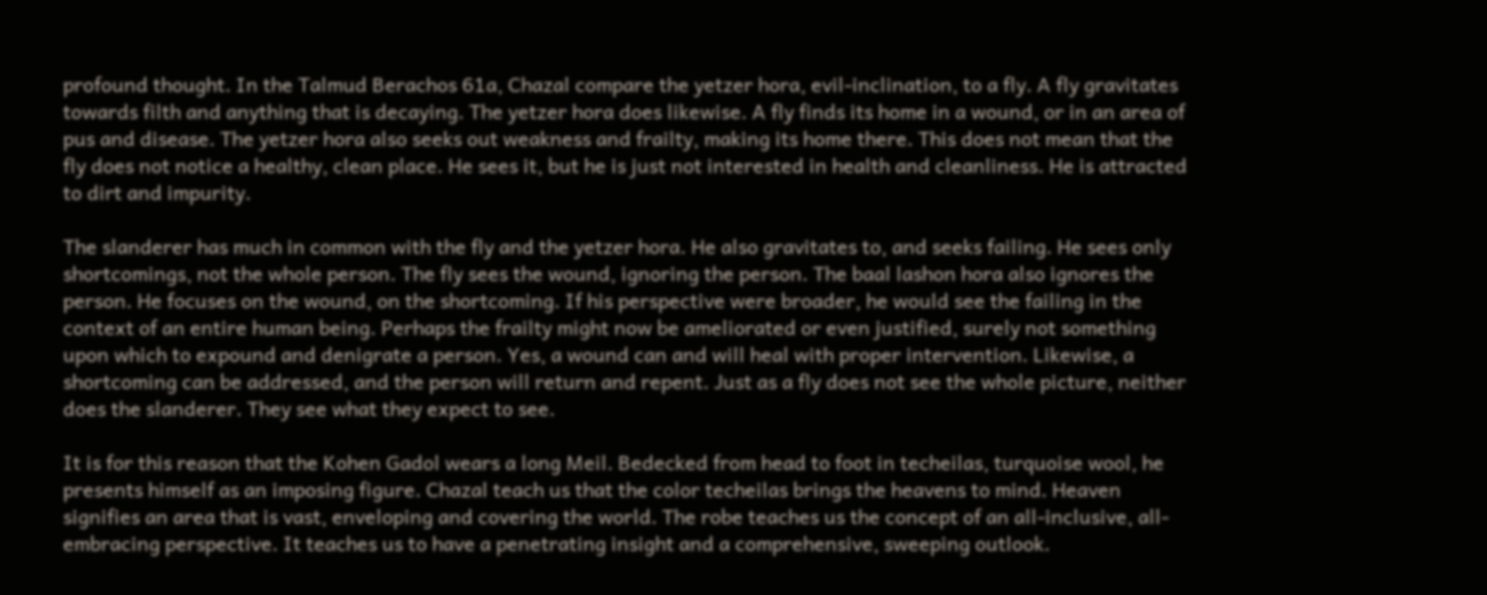profound thought. In the Talmud Berachos 61a, Chazal compare the yetzer hora, evil-inclination, to a fly. A fly gravitates towards filth and anything that is decaying. The yetzer hora does likewise. A fly finds its home in a wound, or in an area of pus and disease. The yetzer hora also seeks out weakness and frailty, making its home there. This does not mean that the fly does not notice a healthy, clean place. He sees it, but he is just not interested in health and cleanliness. He is attracted to dirt and impurity.

The slanderer has much in common with the fly and the yetzer hora. He also gravitates to, and seeks failing. He sees only shortcomings, not the whole person. The fly sees the wound, ignoring the person. The baal lashon hora also ignores the person. He focuses on the wound, on the shortcoming. If his perspective were broader, he would see the failing in the context of an entire human being. Perhaps the frailty might now be ameliorated or even justified, surely not something upon which to expound and denigrate a person. Yes, a wound can and will heal with proper intervention. Likewise, a shortcoming can be addressed, and the person will return and repent. Just as a fly does not see the whole picture, neither does the slanderer. They see what they expect to see.

It is for this reason that the Kohen Gadol wears a long Meil. Bedecked from head to foot in techeilas, turquoise wool, he presents himself as an imposing figure. Chazal teach us that the color techeilas brings the heavens to mind. Heaven signifies an area that is vast, enveloping and covering the world. The robe teaches us the concept of an all-inclusive, all-embracing perspective. It teaches us to have a penetrating insight and a comprehensive, sweeping outlook.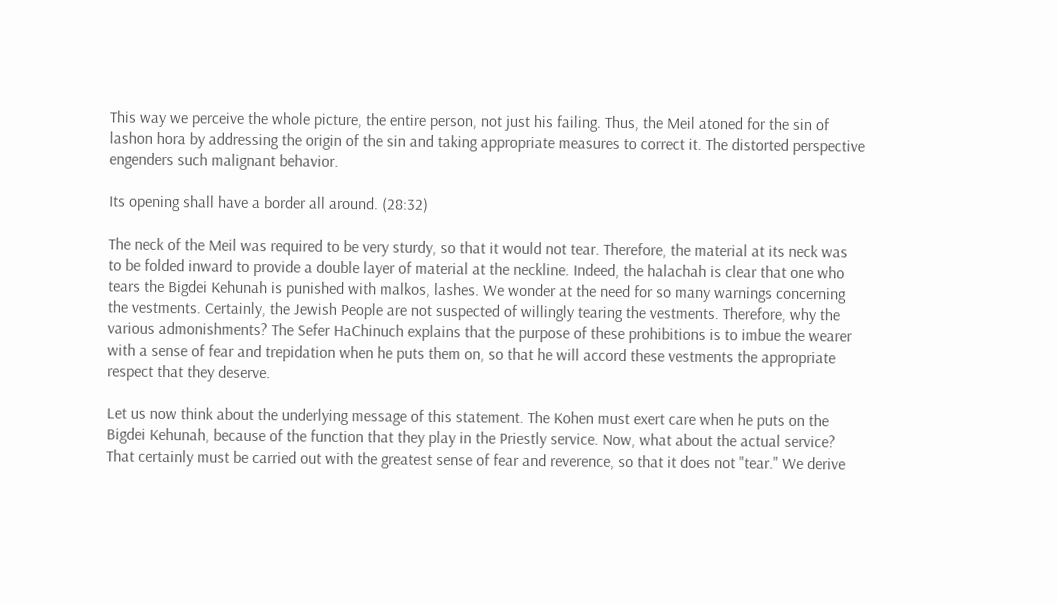This way we perceive the whole picture, the entire person, not just his failing. Thus, the Meil atoned for the sin of lashon hora by addressing the origin of the sin and taking appropriate measures to correct it. The distorted perspective engenders such malignant behavior.

Its opening shall have a border all around. (28:32)

The neck of the Meil was required to be very sturdy, so that it would not tear. Therefore, the material at its neck was to be folded inward to provide a double layer of material at the neckline. Indeed, the halachah is clear that one who tears the Bigdei Kehunah is punished with malkos, lashes. We wonder at the need for so many warnings concerning the vestments. Certainly, the Jewish People are not suspected of willingly tearing the vestments. Therefore, why the various admonishments? The Sefer HaChinuch explains that the purpose of these prohibitions is to imbue the wearer with a sense of fear and trepidation when he puts them on, so that he will accord these vestments the appropriate respect that they deserve.

Let us now think about the underlying message of this statement. The Kohen must exert care when he puts on the Bigdei Kehunah, because of the function that they play in the Priestly service. Now, what about the actual service? That certainly must be carried out with the greatest sense of fear and reverence, so that it does not "tear." We derive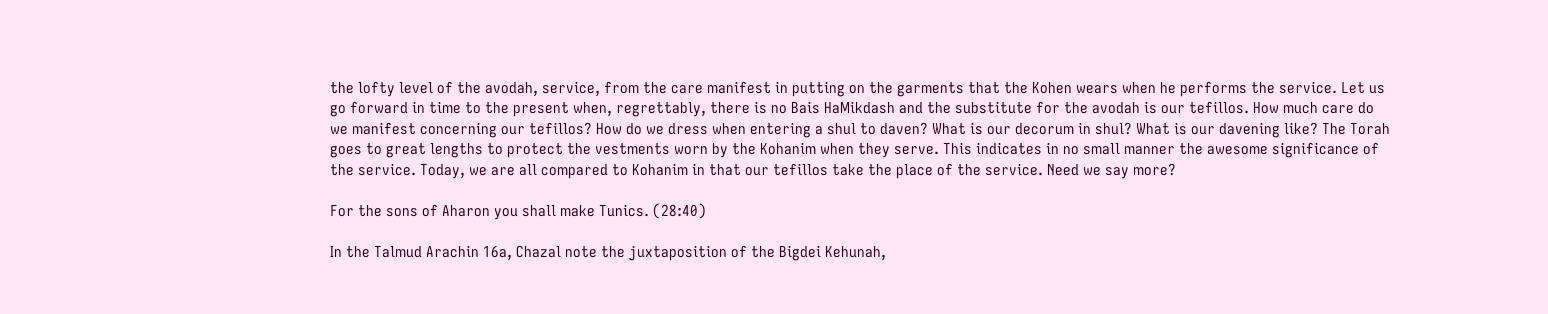the lofty level of the avodah, service, from the care manifest in putting on the garments that the Kohen wears when he performs the service. Let us go forward in time to the present when, regrettably, there is no Bais HaMikdash and the substitute for the avodah is our tefillos. How much care do we manifest concerning our tefillos? How do we dress when entering a shul to daven? What is our decorum in shul? What is our davening like? The Torah goes to great lengths to protect the vestments worn by the Kohanim when they serve. This indicates in no small manner the awesome significance of the service. Today, we are all compared to Kohanim in that our tefillos take the place of the service. Need we say more?

For the sons of Aharon you shall make Tunics. (28:40)

In the Talmud Arachin 16a, Chazal note the juxtaposition of the Bigdei Kehunah,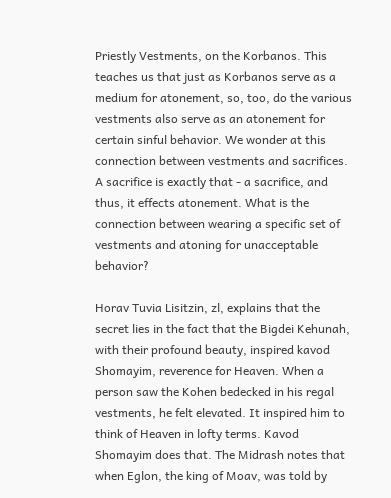Priestly Vestments, on the Korbanos. This teaches us that just as Korbanos serve as a medium for atonement, so, too, do the various vestments also serve as an atonement for certain sinful behavior. We wonder at this connection between vestments and sacrifices. A sacrifice is exactly that - a sacrifice, and thus, it effects atonement. What is the connection between wearing a specific set of vestments and atoning for unacceptable behavior?

Horav Tuvia Lisitzin, zl, explains that the secret lies in the fact that the Bigdei Kehunah, with their profound beauty, inspired kavod Shomayim, reverence for Heaven. When a person saw the Kohen bedecked in his regal vestments, he felt elevated. It inspired him to think of Heaven in lofty terms. Kavod Shomayim does that. The Midrash notes that when Eglon, the king of Moav, was told by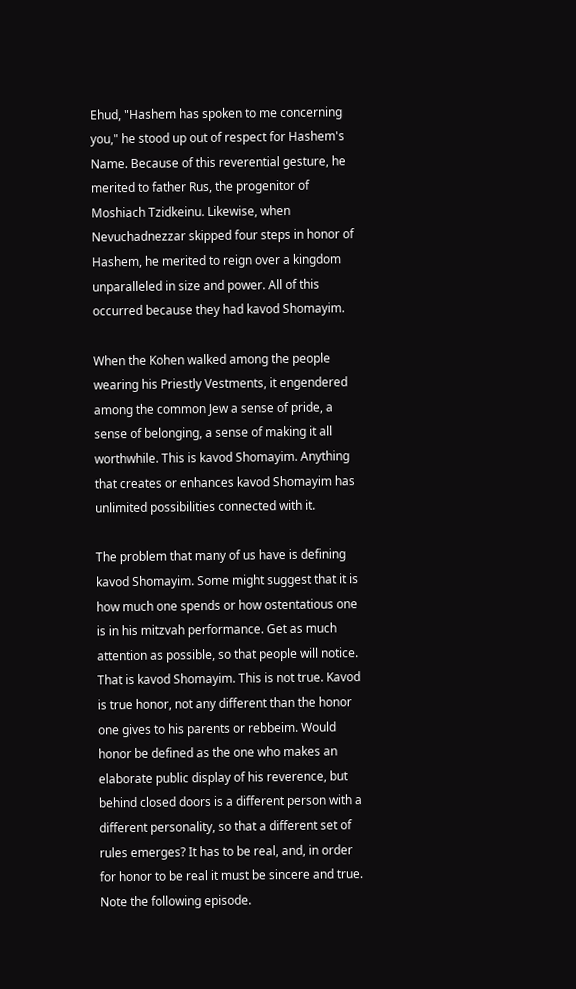Ehud, "Hashem has spoken to me concerning you," he stood up out of respect for Hashem's Name. Because of this reverential gesture, he merited to father Rus, the progenitor of Moshiach Tzidkeinu. Likewise, when Nevuchadnezzar skipped four steps in honor of Hashem, he merited to reign over a kingdom unparalleled in size and power. All of this occurred because they had kavod Shomayim.

When the Kohen walked among the people wearing his Priestly Vestments, it engendered among the common Jew a sense of pride, a sense of belonging, a sense of making it all worthwhile. This is kavod Shomayim. Anything that creates or enhances kavod Shomayim has unlimited possibilities connected with it.

The problem that many of us have is defining kavod Shomayim. Some might suggest that it is how much one spends or how ostentatious one is in his mitzvah performance. Get as much attention as possible, so that people will notice. That is kavod Shomayim. This is not true. Kavod is true honor, not any different than the honor one gives to his parents or rebbeim. Would honor be defined as the one who makes an elaborate public display of his reverence, but behind closed doors is a different person with a different personality, so that a different set of rules emerges? It has to be real, and, in order for honor to be real it must be sincere and true. Note the following episode.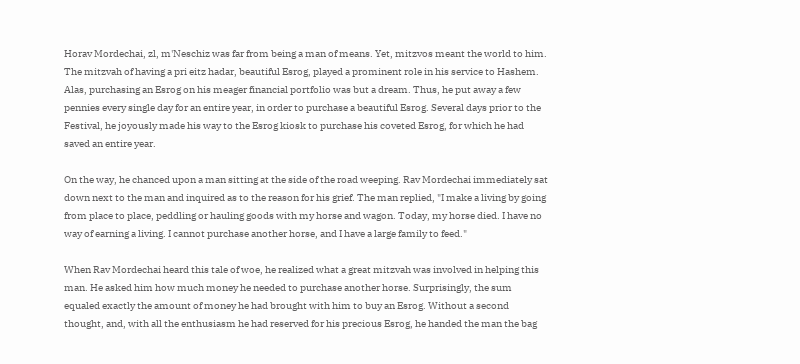Horav Mordechai, zl, m'Neschiz was far from being a man of means. Yet, mitzvos meant the world to him. The mitzvah of having a pri eitz hadar, beautiful Esrog, played a prominent role in his service to Hashem. Alas, purchasing an Esrog on his meager financial portfolio was but a dream. Thus, he put away a few pennies every single day for an entire year, in order to purchase a beautiful Esrog. Several days prior to the Festival, he joyously made his way to the Esrog kiosk to purchase his coveted Esrog, for which he had saved an entire year.

On the way, he chanced upon a man sitting at the side of the road weeping. Rav Mordechai immediately sat down next to the man and inquired as to the reason for his grief. The man replied, "I make a living by going from place to place, peddling or hauling goods with my horse and wagon. Today, my horse died. I have no way of earning a living. I cannot purchase another horse, and I have a large family to feed."

When Rav Mordechai heard this tale of woe, he realized what a great mitzvah was involved in helping this man. He asked him how much money he needed to purchase another horse. Surprisingly, the sum equaled exactly the amount of money he had brought with him to buy an Esrog. Without a second thought, and, with all the enthusiasm he had reserved for his precious Esrog, he handed the man the bag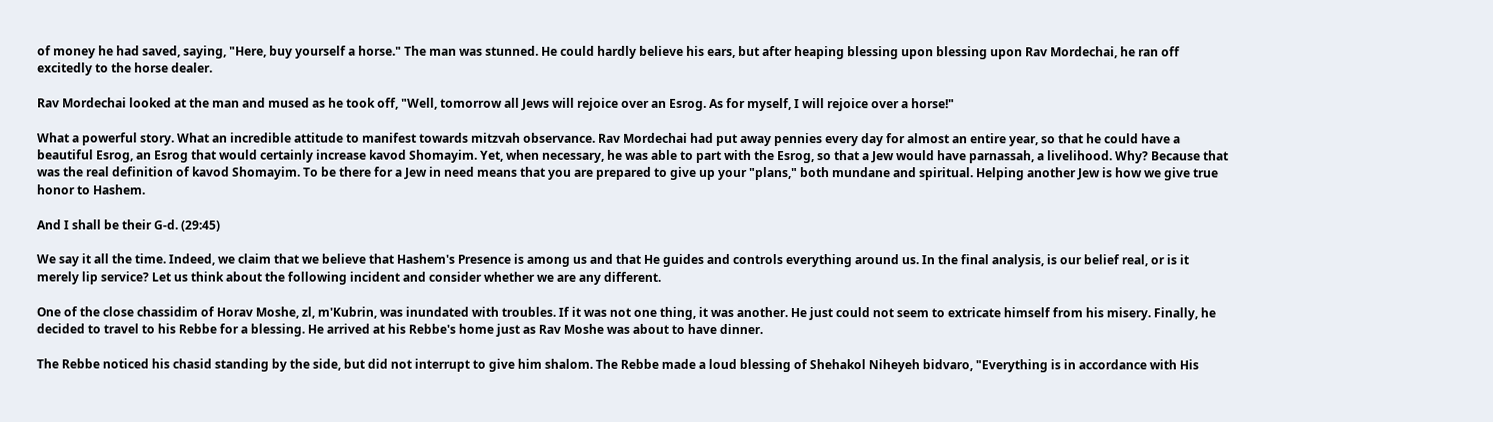of money he had saved, saying, "Here, buy yourself a horse." The man was stunned. He could hardly believe his ears, but after heaping blessing upon blessing upon Rav Mordechai, he ran off excitedly to the horse dealer.

Rav Mordechai looked at the man and mused as he took off, "Well, tomorrow all Jews will rejoice over an Esrog. As for myself, I will rejoice over a horse!"

What a powerful story. What an incredible attitude to manifest towards mitzvah observance. Rav Mordechai had put away pennies every day for almost an entire year, so that he could have a beautiful Esrog, an Esrog that would certainly increase kavod Shomayim. Yet, when necessary, he was able to part with the Esrog, so that a Jew would have parnassah, a livelihood. Why? Because that was the real definition of kavod Shomayim. To be there for a Jew in need means that you are prepared to give up your "plans," both mundane and spiritual. Helping another Jew is how we give true honor to Hashem.

And I shall be their G-d. (29:45)

We say it all the time. Indeed, we claim that we believe that Hashem's Presence is among us and that He guides and controls everything around us. In the final analysis, is our belief real, or is it merely lip service? Let us think about the following incident and consider whether we are any different.

One of the close chassidim of Horav Moshe, zl, m'Kubrin, was inundated with troubles. If it was not one thing, it was another. He just could not seem to extricate himself from his misery. Finally, he decided to travel to his Rebbe for a blessing. He arrived at his Rebbe's home just as Rav Moshe was about to have dinner.

The Rebbe noticed his chasid standing by the side, but did not interrupt to give him shalom. The Rebbe made a loud blessing of Shehakol Niheyeh bidvaro, "Everything is in accordance with His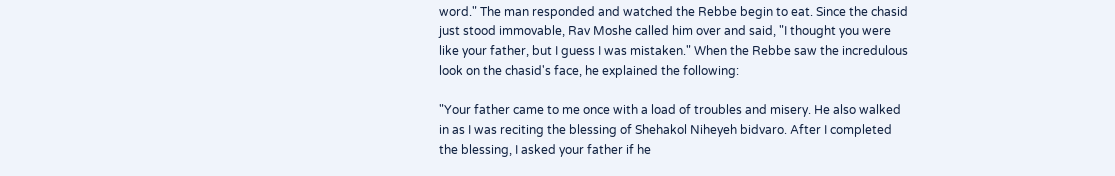word." The man responded and watched the Rebbe begin to eat. Since the chasid just stood immovable, Rav Moshe called him over and said, "I thought you were like your father, but I guess I was mistaken." When the Rebbe saw the incredulous look on the chasid's face, he explained the following:

"Your father came to me once with a load of troubles and misery. He also walked in as I was reciting the blessing of Shehakol Niheyeh bidvaro. After I completed the blessing, I asked your father if he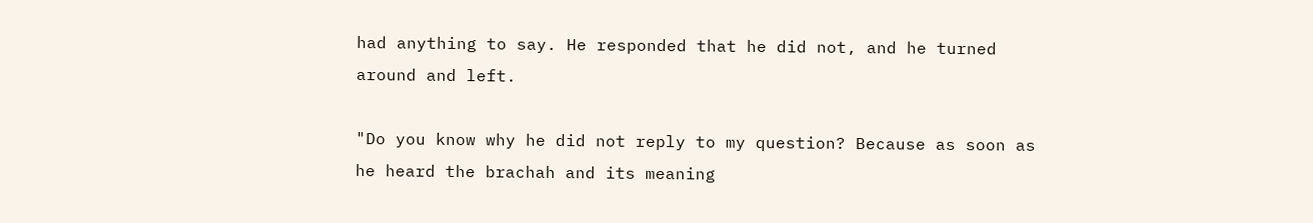had anything to say. He responded that he did not, and he turned around and left.

"Do you know why he did not reply to my question? Because as soon as he heard the brachah and its meaning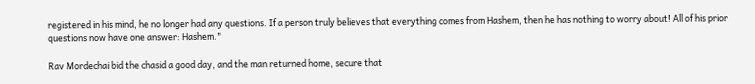registered in his mind, he no longer had any questions. If a person truly believes that everything comes from Hashem, then he has nothing to worry about! All of his prior questions now have one answer: Hashem."

Rav Mordechai bid the chasid a good day, and the man returned home, secure that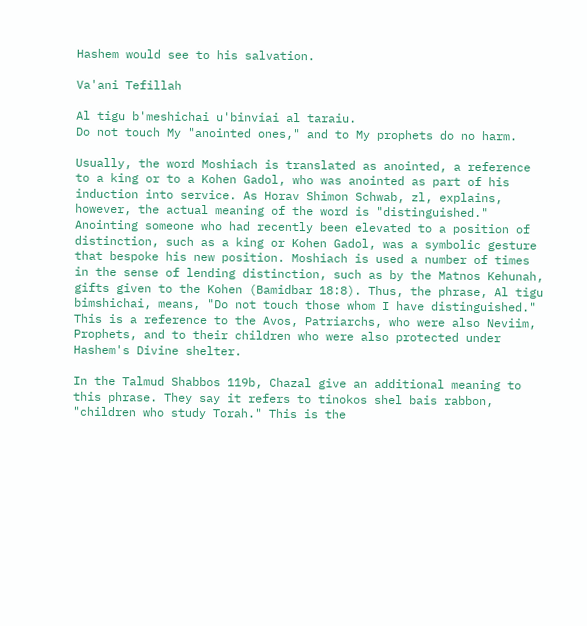Hashem would see to his salvation.

Va'ani Tefillah

Al tigu b'meshichai u'binviai al taraiu.
Do not touch My "anointed ones," and to My prophets do no harm.

Usually, the word Moshiach is translated as anointed, a reference to a king or to a Kohen Gadol, who was anointed as part of his induction into service. As Horav Shimon Schwab, zl, explains, however, the actual meaning of the word is "distinguished." Anointing someone who had recently been elevated to a position of distinction, such as a king or Kohen Gadol, was a symbolic gesture that bespoke his new position. Moshiach is used a number of times in the sense of lending distinction, such as by the Matnos Kehunah, gifts given to the Kohen (Bamidbar 18:8). Thus, the phrase, Al tigu bimshichai, means, "Do not touch those whom I have distinguished." This is a reference to the Avos, Patriarchs, who were also Neviim, Prophets, and to their children who were also protected under Hashem's Divine shelter.

In the Talmud Shabbos 119b, Chazal give an additional meaning to this phrase. They say it refers to tinokos shel bais rabbon, "children who study Torah." This is the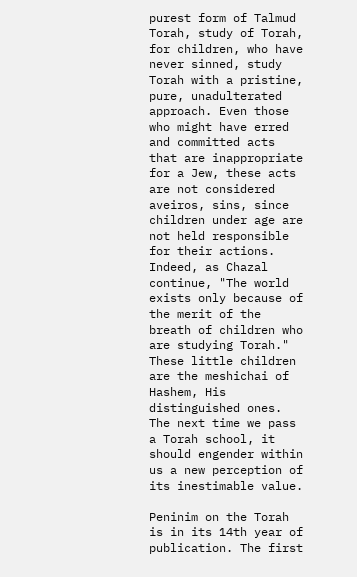purest form of Talmud Torah, study of Torah, for children, who have never sinned, study Torah with a pristine, pure, unadulterated approach. Even those who might have erred and committed acts that are inappropriate for a Jew, these acts are not considered aveiros, sins, since children under age are not held responsible for their actions. Indeed, as Chazal continue, "The world exists only because of the merit of the breath of children who are studying Torah." These little children are the meshichai of Hashem, His distinguished ones. The next time we pass a Torah school, it should engender within us a new perception of its inestimable value.

Peninim on the Torah is in its 14th year of publication. The first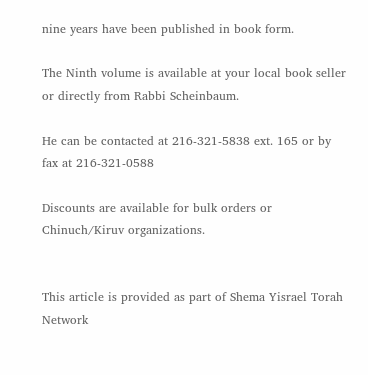nine years have been published in book form.

The Ninth volume is available at your local book seller or directly from Rabbi Scheinbaum.

He can be contacted at 216-321-5838 ext. 165 or by fax at 216-321-0588

Discounts are available for bulk orders or Chinuch/Kiruv organizations.


This article is provided as part of Shema Yisrael Torah Network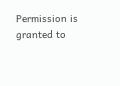Permission is granted to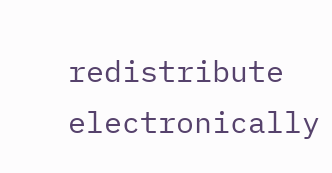redistribute electronically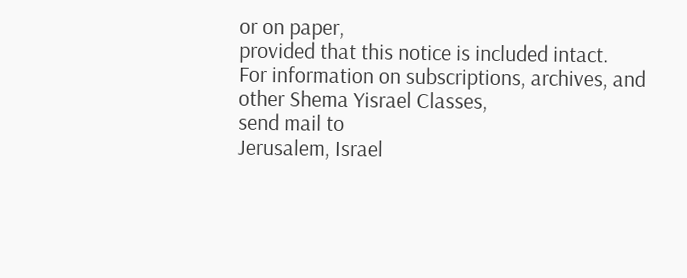or on paper,
provided that this notice is included intact.
For information on subscriptions, archives, and
other Shema Yisrael Classes,
send mail to
Jerusalem, Israel